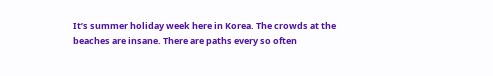It’s summer holiday week here in Korea. The crowds at the beaches are insane. There are paths every so often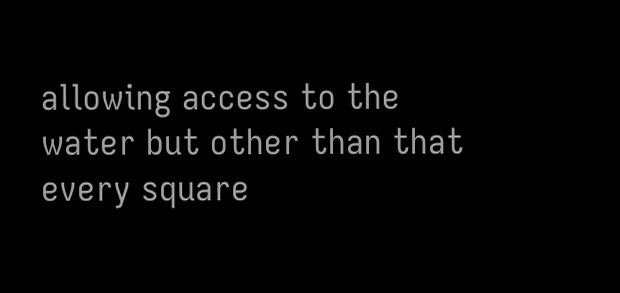allowing access to the water but other than that every square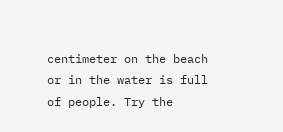centimeter on the beach or in the water is full of people. Try the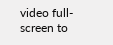video full-screen to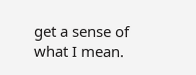get a sense of what I mean.